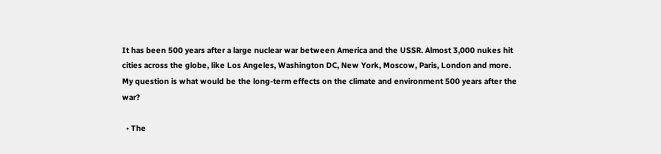It has been 500 years after a large nuclear war between America and the USSR. Almost 3,000 nukes hit cities across the globe, like Los Angeles, Washington DC, New York, Moscow, Paris, London and more. My question is what would be the long-term effects on the climate and environment 500 years after the war?

  • The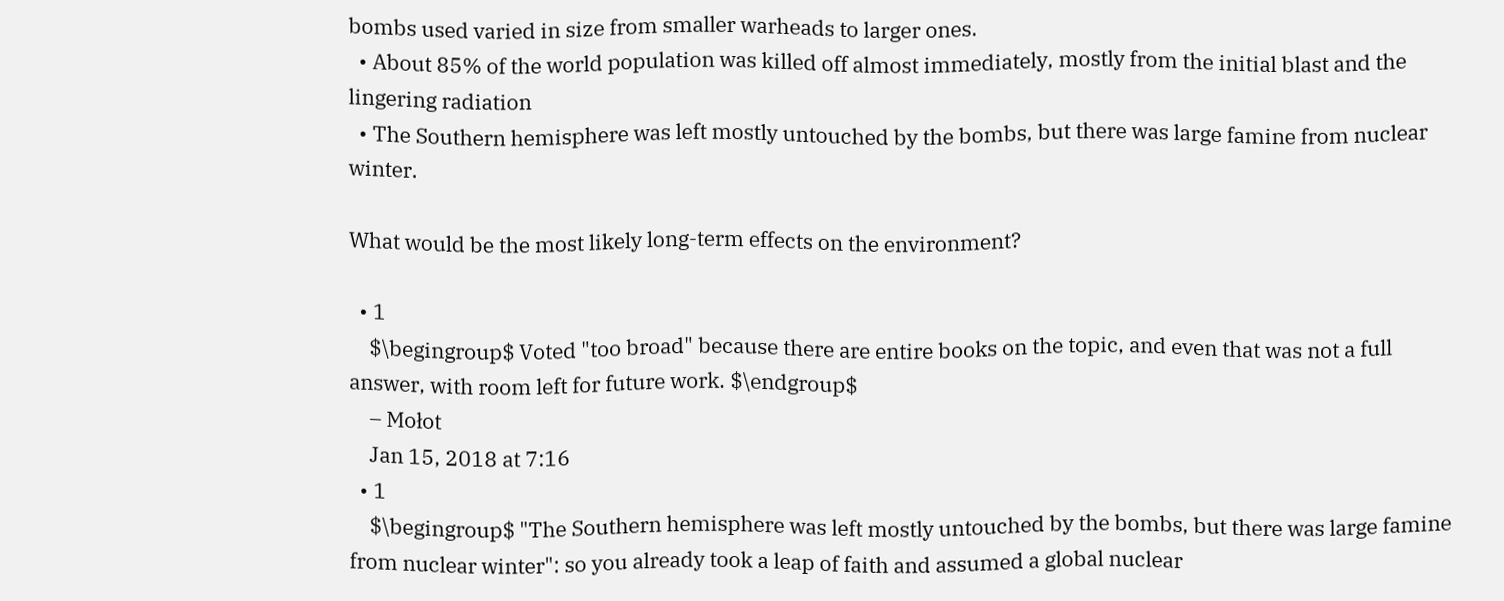bombs used varied in size from smaller warheads to larger ones.
  • About 85% of the world population was killed off almost immediately, mostly from the initial blast and the lingering radiation
  • The Southern hemisphere was left mostly untouched by the bombs, but there was large famine from nuclear winter.

What would be the most likely long-term effects on the environment?

  • 1
    $\begingroup$ Voted "too broad" because there are entire books on the topic, and even that was not a full answer, with room left for future work. $\endgroup$
    – Mołot
    Jan 15, 2018 at 7:16
  • 1
    $\begingroup$ "The Southern hemisphere was left mostly untouched by the bombs, but there was large famine from nuclear winter": so you already took a leap of faith and assumed a global nuclear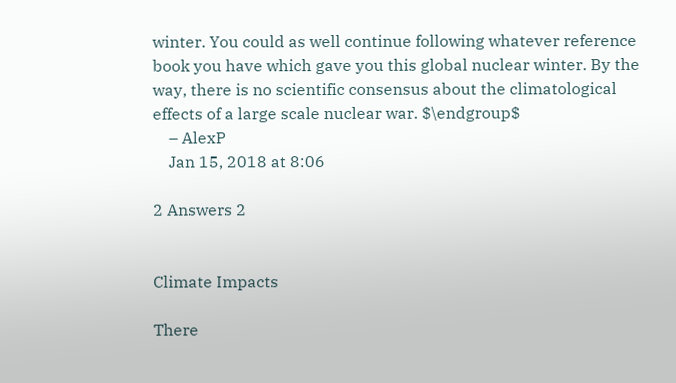winter. You could as well continue following whatever reference book you have which gave you this global nuclear winter. By the way, there is no scientific consensus about the climatological effects of a large scale nuclear war. $\endgroup$
    – AlexP
    Jan 15, 2018 at 8:06

2 Answers 2


Climate Impacts

There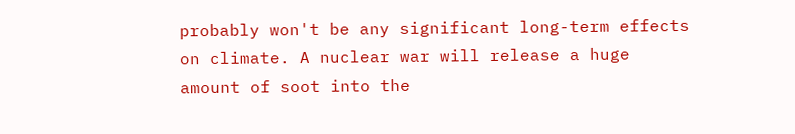probably won't be any significant long-term effects on climate. A nuclear war will release a huge amount of soot into the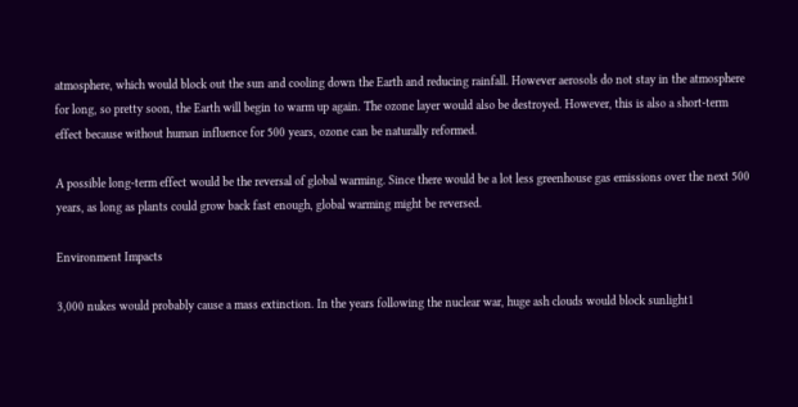atmosphere, which would block out the sun and cooling down the Earth and reducing rainfall. However aerosols do not stay in the atmosphere for long, so pretty soon, the Earth will begin to warm up again. The ozone layer would also be destroyed. However, this is also a short-term effect because without human influence for 500 years, ozone can be naturally reformed.

A possible long-term effect would be the reversal of global warming. Since there would be a lot less greenhouse gas emissions over the next 500 years, as long as plants could grow back fast enough, global warming might be reversed.

Environment Impacts

3,000 nukes would probably cause a mass extinction. In the years following the nuclear war, huge ash clouds would block sunlight1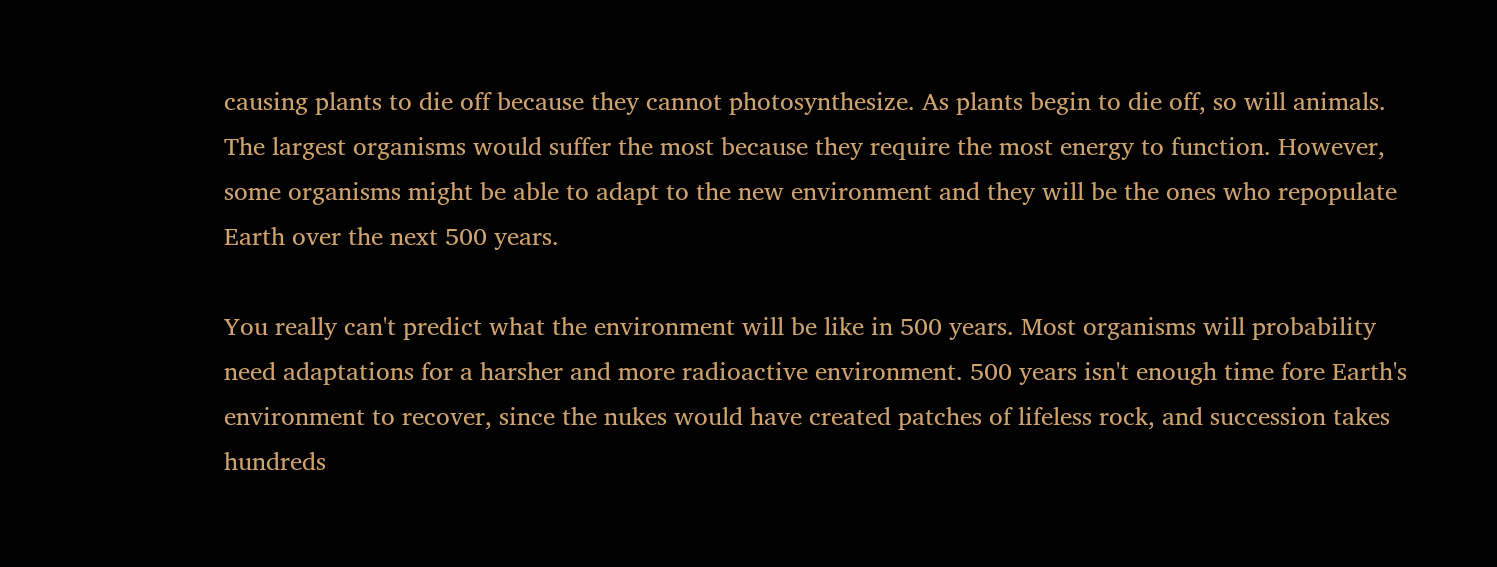causing plants to die off because they cannot photosynthesize. As plants begin to die off, so will animals. The largest organisms would suffer the most because they require the most energy to function. However, some organisms might be able to adapt to the new environment and they will be the ones who repopulate Earth over the next 500 years.

You really can't predict what the environment will be like in 500 years. Most organisms will probability need adaptations for a harsher and more radioactive environment. 500 years isn't enough time fore Earth's environment to recover, since the nukes would have created patches of lifeless rock, and succession takes hundreds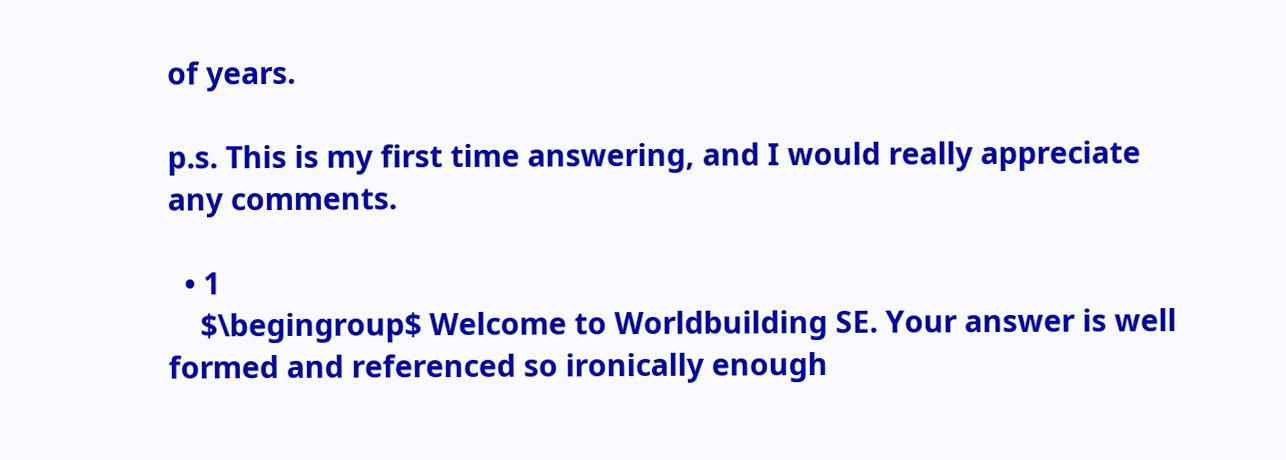of years.

p.s. This is my first time answering, and I would really appreciate any comments.

  • 1
    $\begingroup$ Welcome to Worldbuilding SE. Your answer is well formed and referenced so ironically enough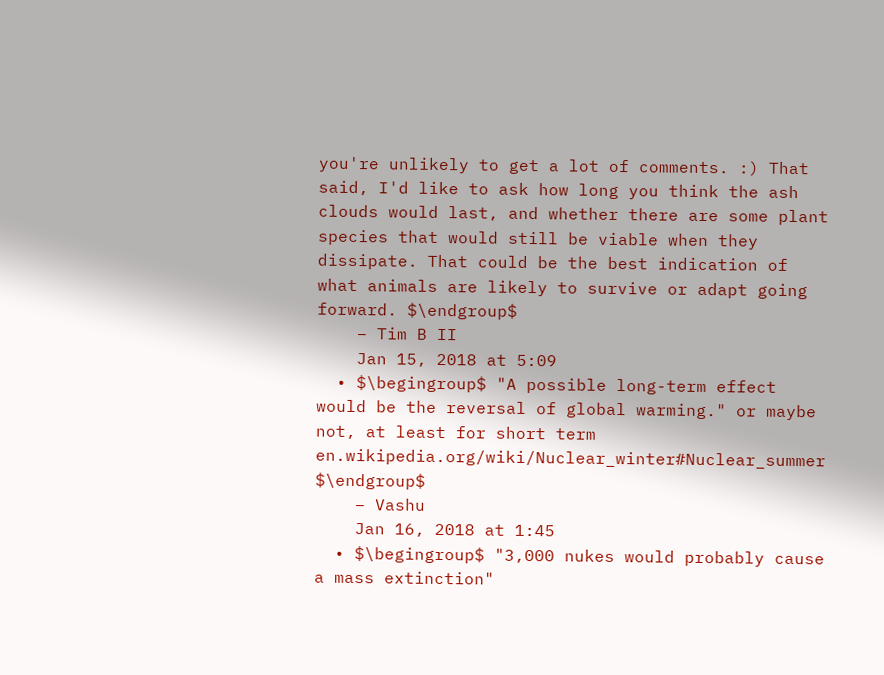you're unlikely to get a lot of comments. :) That said, I'd like to ask how long you think the ash clouds would last, and whether there are some plant species that would still be viable when they dissipate. That could be the best indication of what animals are likely to survive or adapt going forward. $\endgroup$
    – Tim B II
    Jan 15, 2018 at 5:09
  • $\begingroup$ "A possible long-term effect would be the reversal of global warming." or maybe not, at least for short term en.wikipedia.org/wiki/Nuclear_winter#Nuclear_summer $\endgroup$
    – Vashu
    Jan 16, 2018 at 1:45
  • $\begingroup$ "3,000 nukes would probably cause a mass extinction"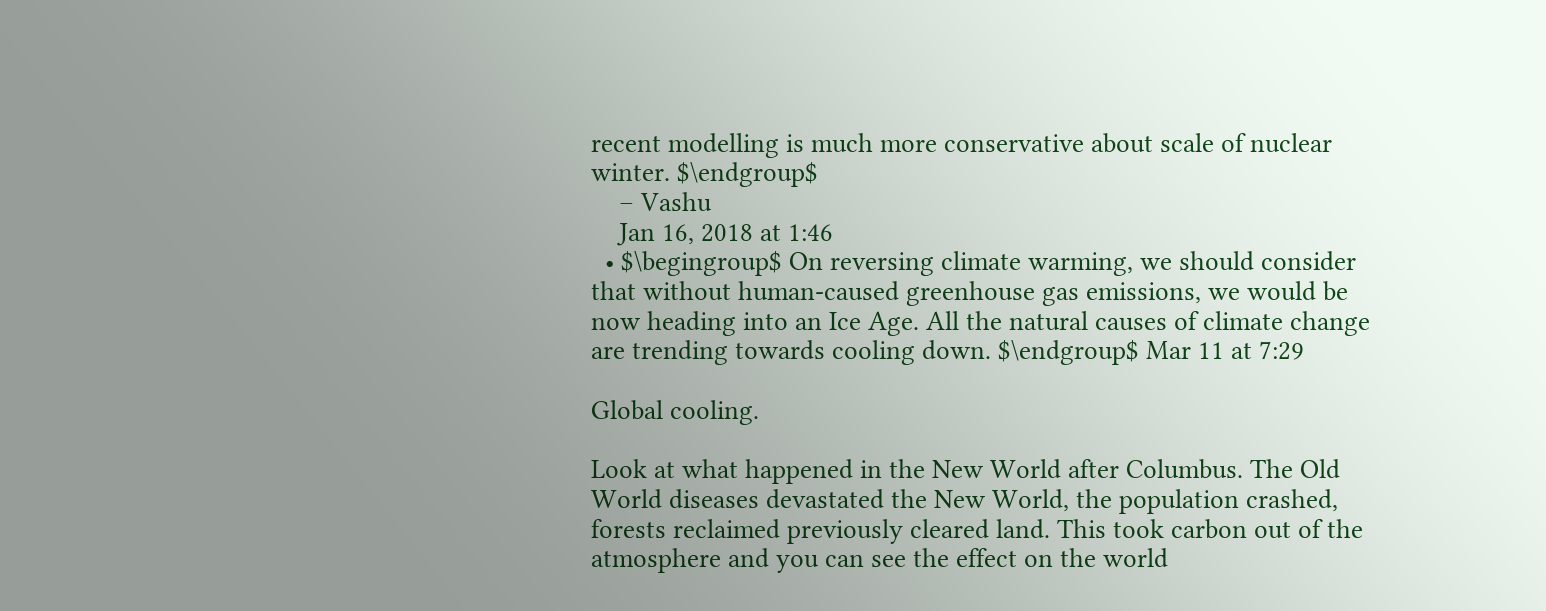recent modelling is much more conservative about scale of nuclear winter. $\endgroup$
    – Vashu
    Jan 16, 2018 at 1:46
  • $\begingroup$ On reversing climate warming, we should consider that without human-caused greenhouse gas emissions, we would be now heading into an Ice Age. All the natural causes of climate change are trending towards cooling down. $\endgroup$ Mar 11 at 7:29

Global cooling.

Look at what happened in the New World after Columbus. The Old World diseases devastated the New World, the population crashed, forests reclaimed previously cleared land. This took carbon out of the atmosphere and you can see the effect on the world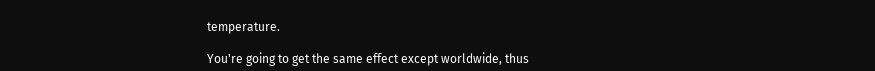temperature.

You're going to get the same effect except worldwide, thus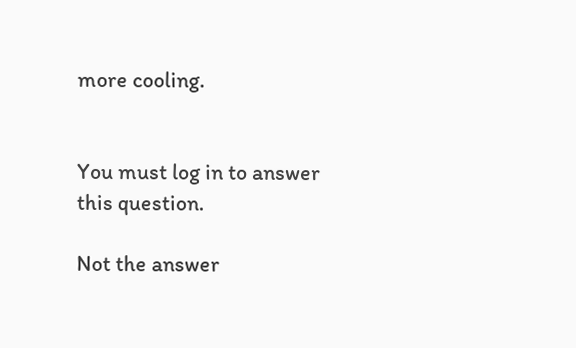more cooling.


You must log in to answer this question.

Not the answer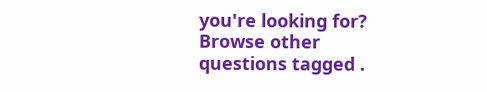you're looking for? Browse other questions tagged .